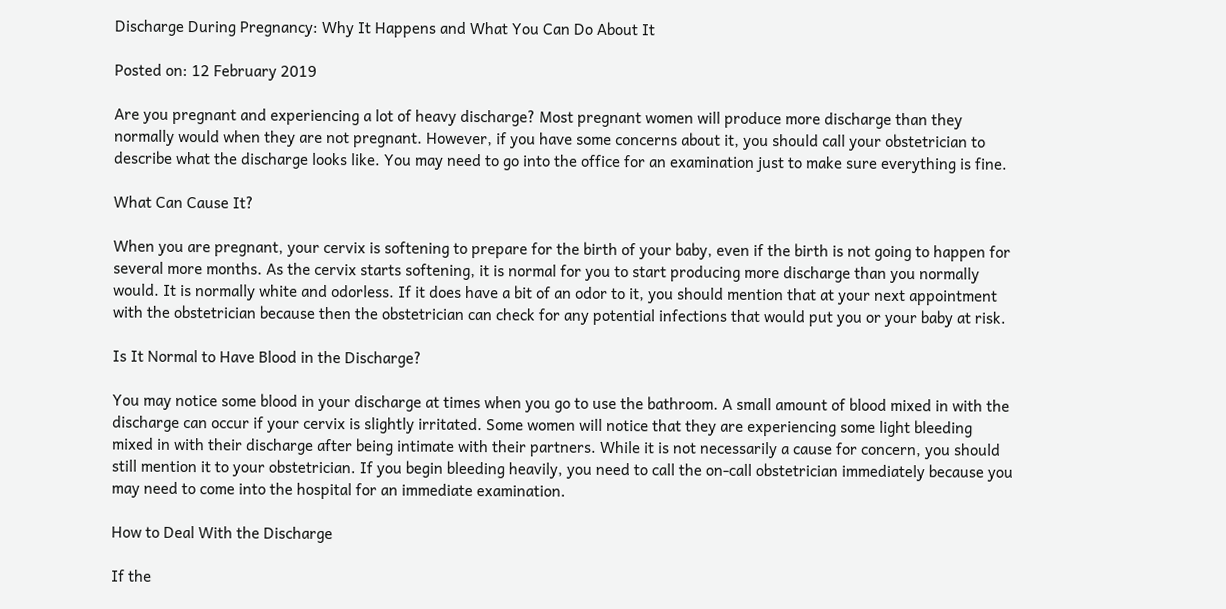Discharge During Pregnancy: Why It Happens and What You Can Do About It

Posted on: 12 February 2019

Are you pregnant and experiencing a lot of heavy discharge? Most pregnant women will produce more discharge than they normally would when they are not pregnant. However, if you have some concerns about it, you should call your obstetrician to describe what the discharge looks like. You may need to go into the office for an examination just to make sure everything is fine.

What Can Cause It?

When you are pregnant, your cervix is softening to prepare for the birth of your baby, even if the birth is not going to happen for several more months. As the cervix starts softening, it is normal for you to start producing more discharge than you normally would. It is normally white and odorless. If it does have a bit of an odor to it, you should mention that at your next appointment with the obstetrician because then the obstetrician can check for any potential infections that would put you or your baby at risk.

Is It Normal to Have Blood in the Discharge?

You may notice some blood in your discharge at times when you go to use the bathroom. A small amount of blood mixed in with the discharge can occur if your cervix is slightly irritated. Some women will notice that they are experiencing some light bleeding mixed in with their discharge after being intimate with their partners. While it is not necessarily a cause for concern, you should still mention it to your obstetrician. If you begin bleeding heavily, you need to call the on-call obstetrician immediately because you may need to come into the hospital for an immediate examination.

How to Deal With the Discharge

If the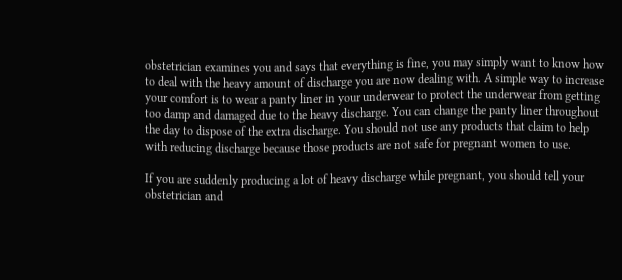obstetrician examines you and says that everything is fine, you may simply want to know how to deal with the heavy amount of discharge you are now dealing with. A simple way to increase your comfort is to wear a panty liner in your underwear to protect the underwear from getting too damp and damaged due to the heavy discharge. You can change the panty liner throughout the day to dispose of the extra discharge. You should not use any products that claim to help with reducing discharge because those products are not safe for pregnant women to use.

If you are suddenly producing a lot of heavy discharge while pregnant, you should tell your obstetrician and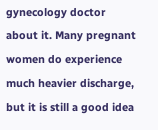gynecology doctor about it. Many pregnant women do experience much heavier discharge, but it is still a good idea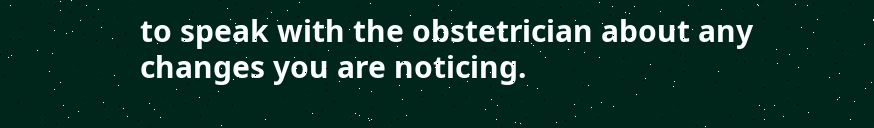to speak with the obstetrician about any changes you are noticing.